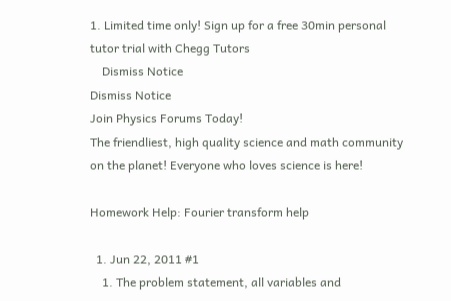1. Limited time only! Sign up for a free 30min personal tutor trial with Chegg Tutors
    Dismiss Notice
Dismiss Notice
Join Physics Forums Today!
The friendliest, high quality science and math community on the planet! Everyone who loves science is here!

Homework Help: Fourier transform help

  1. Jun 22, 2011 #1
    1. The problem statement, all variables and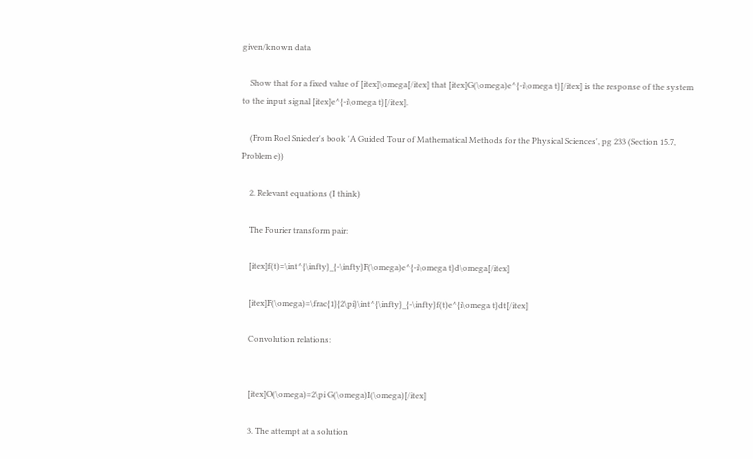given/known data

    Show that for a fixed value of [itex]\omega[/itex] that [itex]G(\omega)e^{-i\omega t}[/itex] is the response of the system to the input signal [itex]e^{-i\omega t}[/itex].

    (From Roel Snieder's book 'A Guided Tour of Mathematical Methods for the Physical Sciences', pg 233 (Section 15.7, Problem e))

    2. Relevant equations (I think)

    The Fourier transform pair:

    [itex]f(t)=\int^{\infty}_{-\infty}F(\omega)e^{-i\omega t}d\omega[/itex]

    [itex]F(\omega)=\frac{1}{2\pi}\int^{\infty}_{-\infty}f(t)e^{i\omega t}dt[/itex]

    Convolution relations:


    [itex]O(\omega)=2\pi G(\omega)I(\omega)[/itex]

    3. The attempt at a solution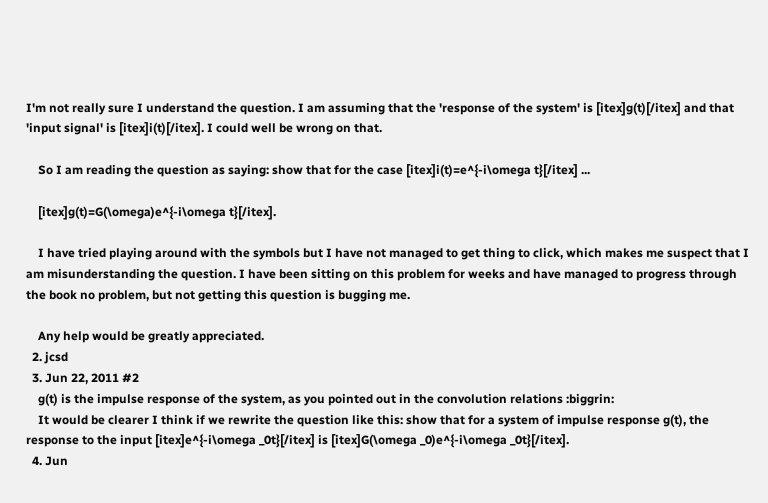I'm not really sure I understand the question. I am assuming that the 'response of the system' is [itex]g(t)[/itex] and that 'input signal' is [itex]i(t)[/itex]. I could well be wrong on that.

    So I am reading the question as saying: show that for the case [itex]i(t)=e^{-i\omega t}[/itex] ...

    [itex]g(t)=G(\omega)e^{-i\omega t}[/itex].

    I have tried playing around with the symbols but I have not managed to get thing to click, which makes me suspect that I am misunderstanding the question. I have been sitting on this problem for weeks and have managed to progress through the book no problem, but not getting this question is bugging me.

    Any help would be greatly appreciated.
  2. jcsd
  3. Jun 22, 2011 #2
    g(t) is the impulse response of the system, as you pointed out in the convolution relations :biggrin:
    It would be clearer I think if we rewrite the question like this: show that for a system of impulse response g(t), the response to the input [itex]e^{-i\omega _0t}[/itex] is [itex]G(\omega _0)e^{-i\omega _0t}[/itex].
  4. Jun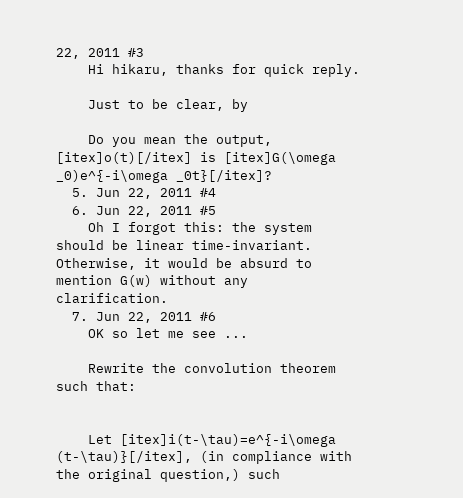22, 2011 #3
    Hi hikaru, thanks for quick reply.

    Just to be clear, by

    Do you mean the output, [itex]o(t)[/itex] is [itex]G(\omega _0)e^{-i\omega _0t}[/itex]?
  5. Jun 22, 2011 #4
  6. Jun 22, 2011 #5
    Oh I forgot this: the system should be linear time-invariant. Otherwise, it would be absurd to mention G(w) without any clarification.
  7. Jun 22, 2011 #6
    OK so let me see ...

    Rewrite the convolution theorem such that:


    Let [itex]i(t-\tau)=e^{-i\omega (t-\tau)}[/itex], (in compliance with the original question,) such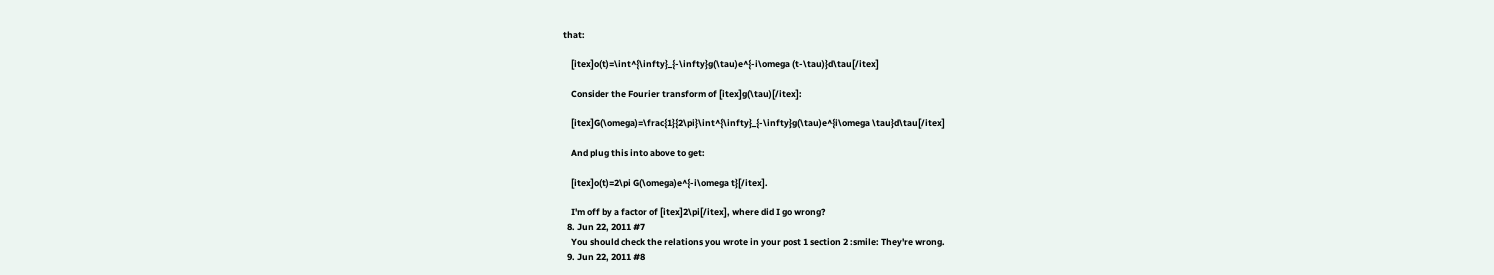that:

    [itex]o(t)=\int^{\infty}_{-\infty}g(\tau)e^{-i\omega (t-\tau)}d\tau[/itex]

    Consider the Fourier transform of [itex]g(\tau)[/itex]:

    [itex]G(\omega)=\frac{1}{2\pi}\int^{\infty}_{-\infty}g(\tau)e^{i\omega \tau}d\tau[/itex]

    And plug this into above to get:

    [itex]o(t)=2\pi G(\omega)e^{-i\omega t}[/itex].

    I'm off by a factor of [itex]2\pi[/itex], where did I go wrong?
  8. Jun 22, 2011 #7
    You should check the relations you wrote in your post 1 section 2 :smile: They're wrong.
  9. Jun 22, 2011 #8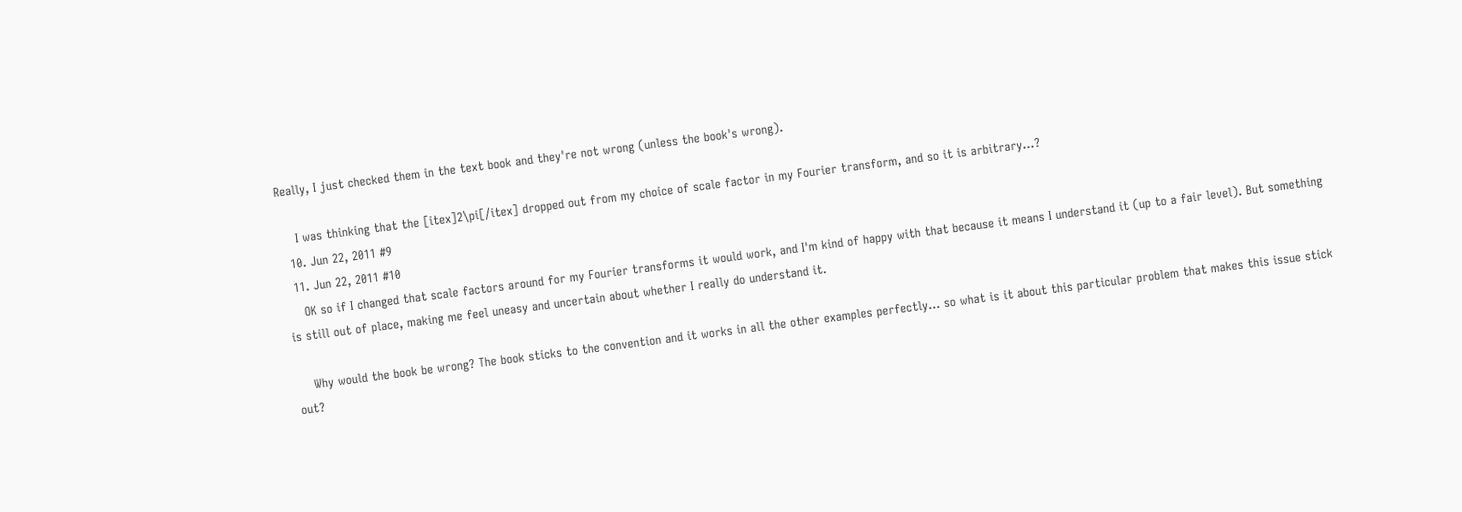Really, I just checked them in the text book and they're not wrong (unless the book's wrong).

    I was thinking that the [itex]2\pi[/itex] dropped out from my choice of scale factor in my Fourier transform, and so it is arbitrary...?
  10. Jun 22, 2011 #9
  11. Jun 22, 2011 #10
    OK so if I changed that scale factors around for my Fourier transforms it would work, and I'm kind of happy with that because it means I understand it (up to a fair level). But something is still out of place, making me feel uneasy and uncertain about whether I really do understand it.

    Why would the book be wrong? The book sticks to the convention and it works in all the other examples perfectly... so what is it about this particular problem that makes this issue stick out?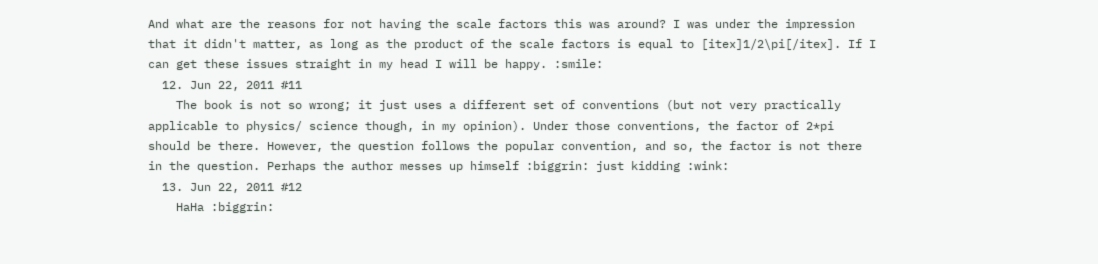And what are the reasons for not having the scale factors this was around? I was under the impression that it didn't matter, as long as the product of the scale factors is equal to [itex]1/2\pi[/itex]. If I can get these issues straight in my head I will be happy. :smile:
  12. Jun 22, 2011 #11
    The book is not so wrong; it just uses a different set of conventions (but not very practically applicable to physics/ science though, in my opinion). Under those conventions, the factor of 2*pi should be there. However, the question follows the popular convention, and so, the factor is not there in the question. Perhaps the author messes up himself :biggrin: just kidding :wink:
  13. Jun 22, 2011 #12
    HaHa :biggrin: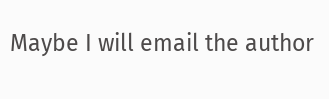Maybe I will email the author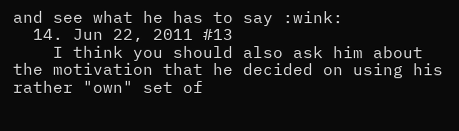and see what he has to say :wink:
  14. Jun 22, 2011 #13
    I think you should also ask him about the motivation that he decided on using his rather "own" set of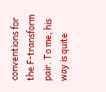conventions for the F-transform pair. To me, his way is quite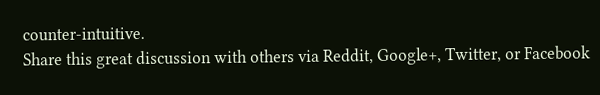counter-intuitive.
Share this great discussion with others via Reddit, Google+, Twitter, or Facebook